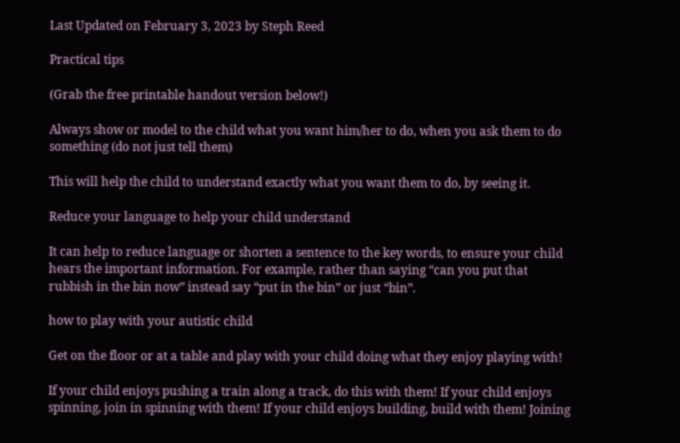Last Updated on February 3, 2023 by Steph Reed

Practical tips

(Grab the free printable handout version below!)

Always show or model to the child what you want him/her to do, when you ask them to do something (do not just tell them)

This will help the child to understand exactly what you want them to do, by seeing it.

Reduce your language to help your child understand

It can help to reduce language or shorten a sentence to the key words, to ensure your child hears the important information. For example, rather than saying “can you put that rubbish in the bin now” instead say “put in the bin” or just “bin”.

how to play with your autistic child

Get on the floor or at a table and play with your child doing what they enjoy playing with!

If your child enjoys pushing a train along a track, do this with them! If your child enjoys spinning, join in spinning with them! If your child enjoys building, build with them! Joining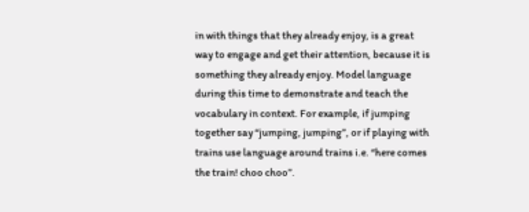in with things that they already enjoy, is a great way to engage and get their attention, because it is something they already enjoy. Model language during this time to demonstrate and teach the vocabulary in context. For example, if jumping together say “jumping, jumping”, or if playing with trains use language around trains i.e. “here comes the train! choo choo”.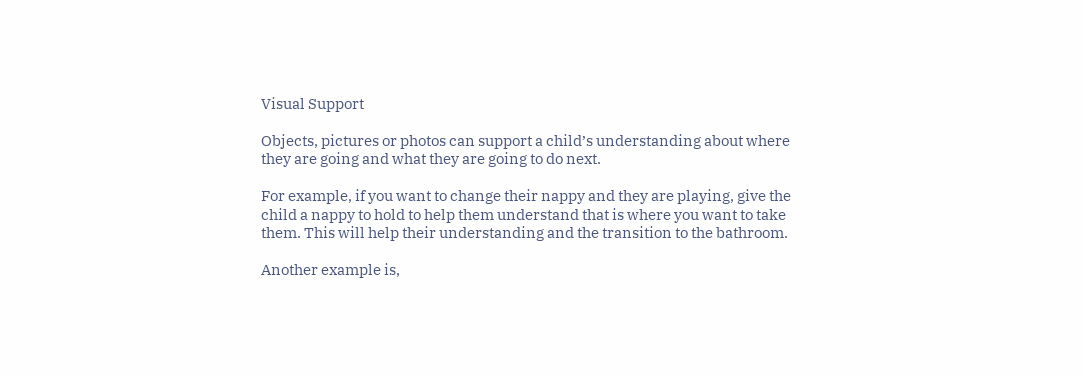Visual Support

Objects, pictures or photos can support a child’s understanding about where they are going and what they are going to do next.

For example, if you want to change their nappy and they are playing, give the child a nappy to hold to help them understand that is where you want to take them. This will help their understanding and the transition to the bathroom.

Another example is,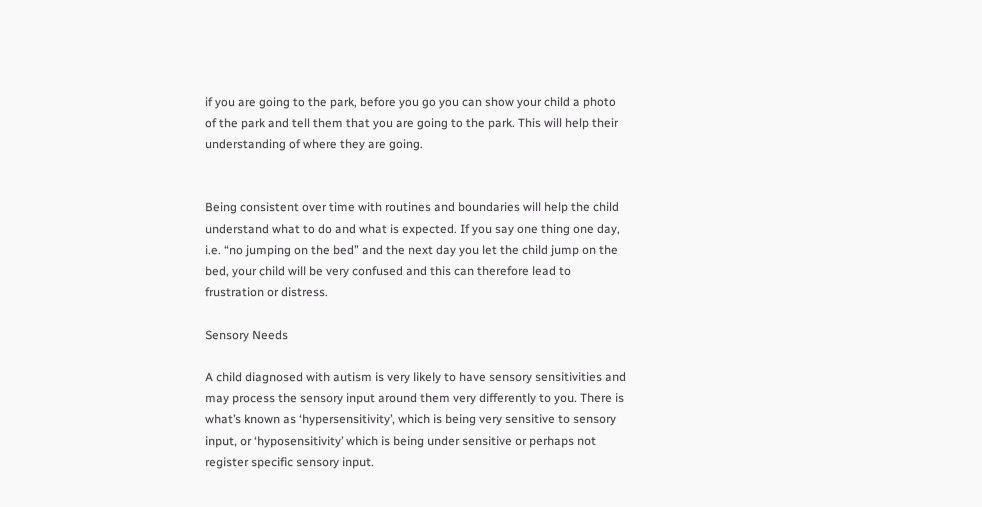if you are going to the park, before you go you can show your child a photo of the park and tell them that you are going to the park. This will help their understanding of where they are going.


Being consistent over time with routines and boundaries will help the child understand what to do and what is expected. If you say one thing one day, i.e. “no jumping on the bed” and the next day you let the child jump on the bed, your child will be very confused and this can therefore lead to frustration or distress.

Sensory Needs

A child diagnosed with autism is very likely to have sensory sensitivities and may process the sensory input around them very differently to you. There is what’s known as ‘hypersensitivity’, which is being very sensitive to sensory input, or ‘hyposensitivity’ which is being under sensitive or perhaps not register specific sensory input.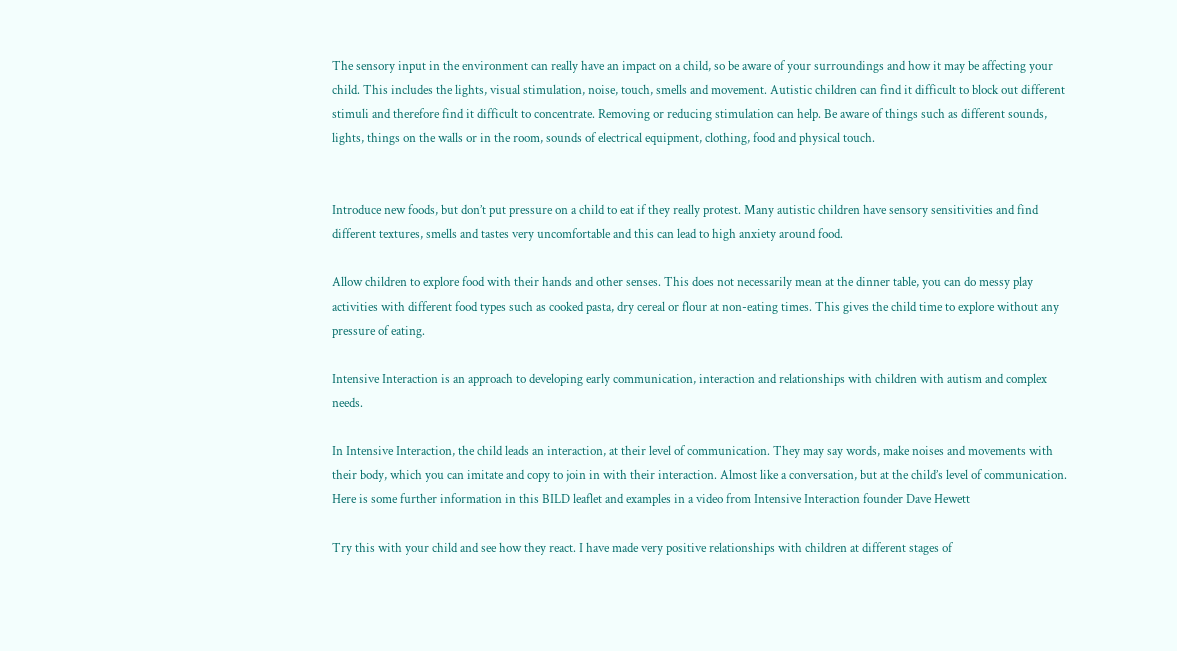The sensory input in the environment can really have an impact on a child, so be aware of your surroundings and how it may be affecting your child. This includes the lights, visual stimulation, noise, touch, smells and movement. Autistic children can find it difficult to block out different stimuli and therefore find it difficult to concentrate. Removing or reducing stimulation can help. Be aware of things such as different sounds, lights, things on the walls or in the room, sounds of electrical equipment, clothing, food and physical touch.


Introduce new foods, but don’t put pressure on a child to eat if they really protest. Many autistic children have sensory sensitivities and find different textures, smells and tastes very uncomfortable and this can lead to high anxiety around food.

Allow children to explore food with their hands and other senses. This does not necessarily mean at the dinner table, you can do messy play activities with different food types such as cooked pasta, dry cereal or flour at non-eating times. This gives the child time to explore without any pressure of eating.

Intensive Interaction is an approach to developing early communication, interaction and relationships with children with autism and complex needs.

In Intensive Interaction, the child leads an interaction, at their level of communication. They may say words, make noises and movements with their body, which you can imitate and copy to join in with their interaction. Almost like a conversation, but at the child’s level of communication. Here is some further information in this BILD leaflet and examples in a video from Intensive Interaction founder Dave Hewett

Try this with your child and see how they react. I have made very positive relationships with children at different stages of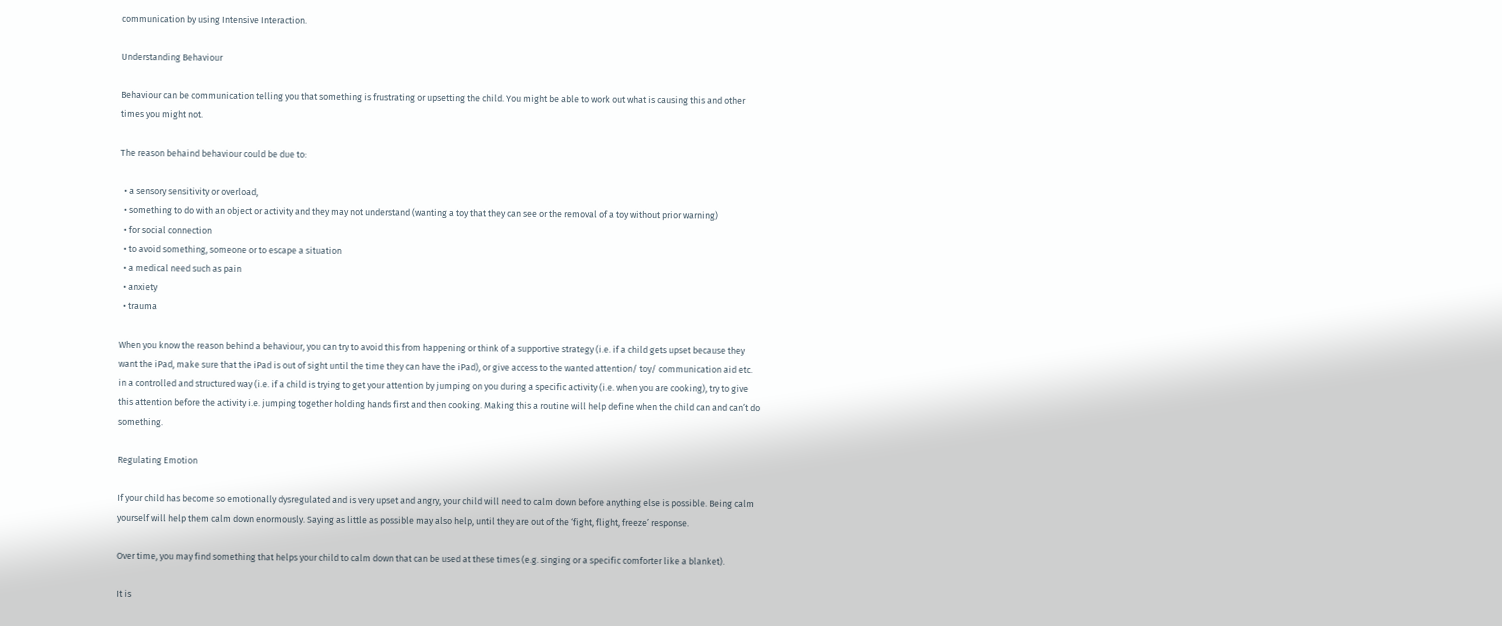communication by using Intensive Interaction.

Understanding Behaviour

Behaviour can be communication telling you that something is frustrating or upsetting the child. You might be able to work out what is causing this and other times you might not.

The reason behaind behaviour could be due to:

  • a sensory sensitivity or overload,
  • something to do with an object or activity and they may not understand (wanting a toy that they can see or the removal of a toy without prior warning)
  • for social connection
  • to avoid something, someone or to escape a situation
  • a medical need such as pain
  • anxiety
  • trauma

When you know the reason behind a behaviour, you can try to avoid this from happening or think of a supportive strategy (i.e. if a child gets upset because they want the iPad, make sure that the iPad is out of sight until the time they can have the iPad), or give access to the wanted attention/ toy/ communication aid etc. in a controlled and structured way (i.e. if a child is trying to get your attention by jumping on you during a specific activity (i.e. when you are cooking), try to give this attention before the activity i.e. jumping together holding hands first and then cooking. Making this a routine will help define when the child can and can’t do something.

Regulating Emotion

If your child has become so emotionally dysregulated and is very upset and angry, your child will need to calm down before anything else is possible. Being calm yourself will help them calm down enormously. Saying as little as possible may also help, until they are out of the ‘fight, flight, freeze’ response.

Over time, you may find something that helps your child to calm down that can be used at these times (e.g. singing or a specific comforter like a blanket).

It is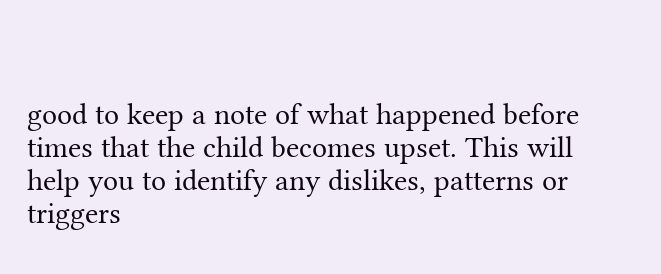good to keep a note of what happened before times that the child becomes upset. This will help you to identify any dislikes, patterns or triggers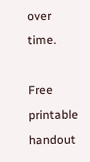over time.

Free printable handout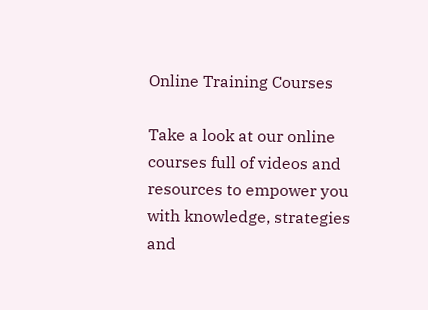Online Training Courses

Take a look at our online courses full of videos and resources to empower you with knowledge, strategies and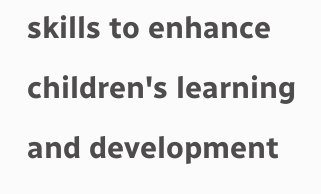skills to enhance children's learning and development